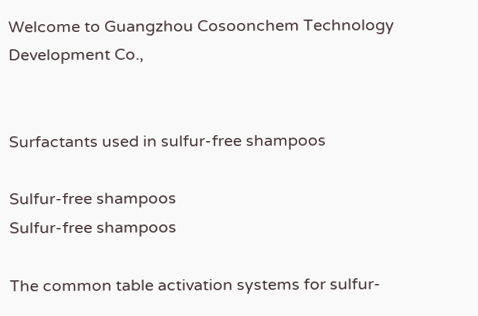Welcome to Guangzhou Cosoonchem Technology Development Co.,


Surfactants used in sulfur-free shampoos

Sulfur-free shampoos
Sulfur-free shampoos

The common table activation systems for sulfur-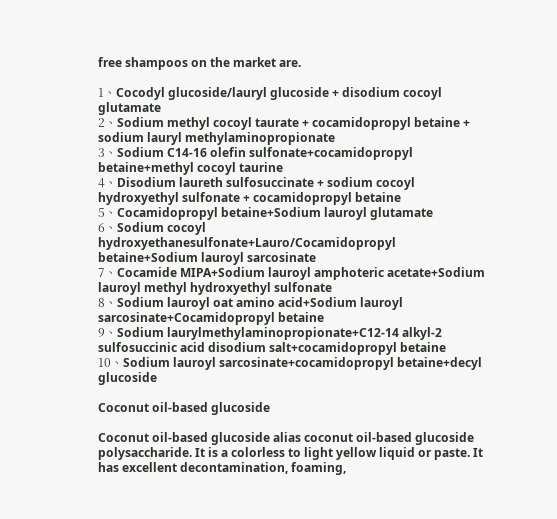free shampoos on the market are.

1、Cocodyl glucoside/lauryl glucoside + disodium cocoyl glutamate
2、Sodium methyl cocoyl taurate + cocamidopropyl betaine + sodium lauryl methylaminopropionate
3、Sodium C14-16 olefin sulfonate+cocamidopropyl betaine+methyl cocoyl taurine
4、Disodium laureth sulfosuccinate + sodium cocoyl hydroxyethyl sulfonate + cocamidopropyl betaine
5、Cocamidopropyl betaine+Sodium lauroyl glutamate
6、Sodium cocoyl hydroxyethanesulfonate+Lauro/Cocamidopropyl betaine+Sodium lauroyl sarcosinate
7、Cocamide MIPA+Sodium lauroyl amphoteric acetate+Sodium lauroyl methyl hydroxyethyl sulfonate
8、Sodium lauroyl oat amino acid+Sodium lauroyl sarcosinate+Cocamidopropyl betaine
9、Sodium laurylmethylaminopropionate+C12-14 alkyl-2 sulfosuccinic acid disodium salt+cocamidopropyl betaine
10、Sodium lauroyl sarcosinate+cocamidopropyl betaine+decyl glucoside

Coconut oil-based glucoside

Coconut oil-based glucoside alias coconut oil-based glucoside polysaccharide. It is a colorless to light yellow liquid or paste. It has excellent decontamination, foaming,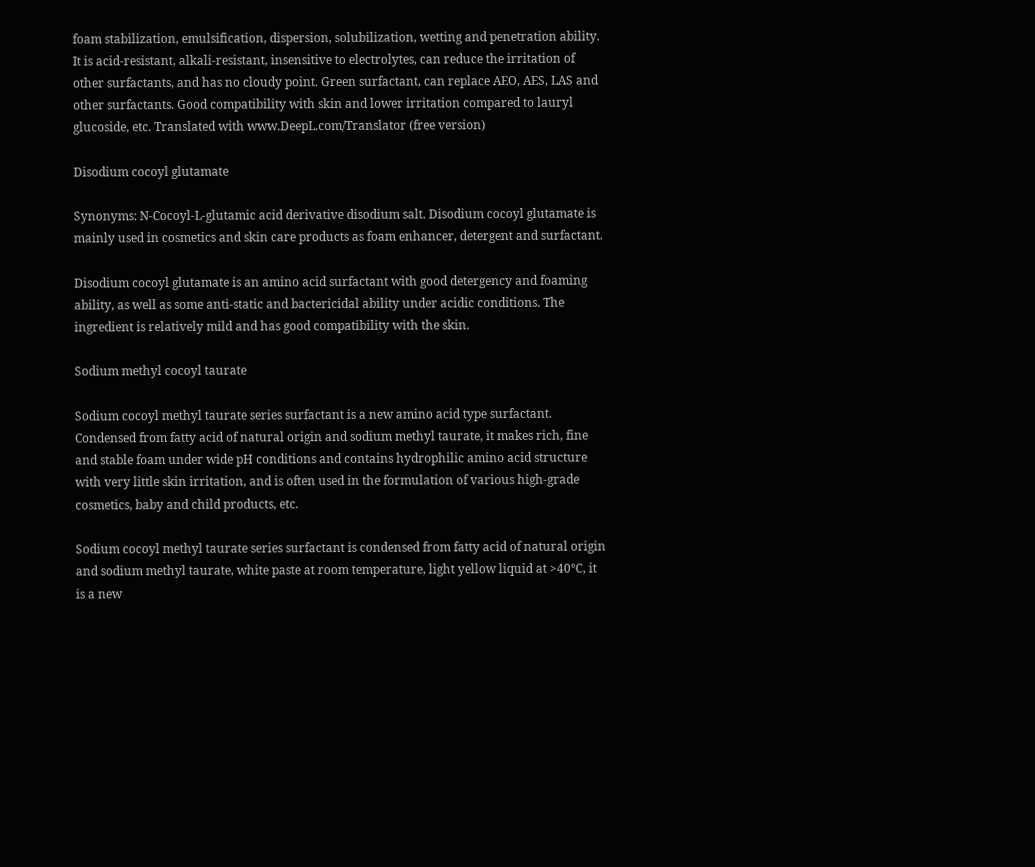foam stabilization, emulsification, dispersion, solubilization, wetting and penetration ability. It is acid-resistant, alkali-resistant, insensitive to electrolytes, can reduce the irritation of other surfactants, and has no cloudy point. Green surfactant, can replace AEO, AES, LAS and other surfactants. Good compatibility with skin and lower irritation compared to lauryl glucoside, etc. Translated with www.DeepL.com/Translator (free version)

Disodium cocoyl glutamate

Synonyms: N-Cocoyl-L-glutamic acid derivative disodium salt. Disodium cocoyl glutamate is mainly used in cosmetics and skin care products as foam enhancer, detergent and surfactant.

Disodium cocoyl glutamate is an amino acid surfactant with good detergency and foaming ability, as well as some anti-static and bactericidal ability under acidic conditions. The ingredient is relatively mild and has good compatibility with the skin.

Sodium methyl cocoyl taurate

Sodium cocoyl methyl taurate series surfactant is a new amino acid type surfactant. Condensed from fatty acid of natural origin and sodium methyl taurate, it makes rich, fine and stable foam under wide pH conditions and contains hydrophilic amino acid structure with very little skin irritation, and is often used in the formulation of various high-grade cosmetics, baby and child products, etc.

Sodium cocoyl methyl taurate series surfactant is condensed from fatty acid of natural origin and sodium methyl taurate, white paste at room temperature, light yellow liquid at >40℃, it is a new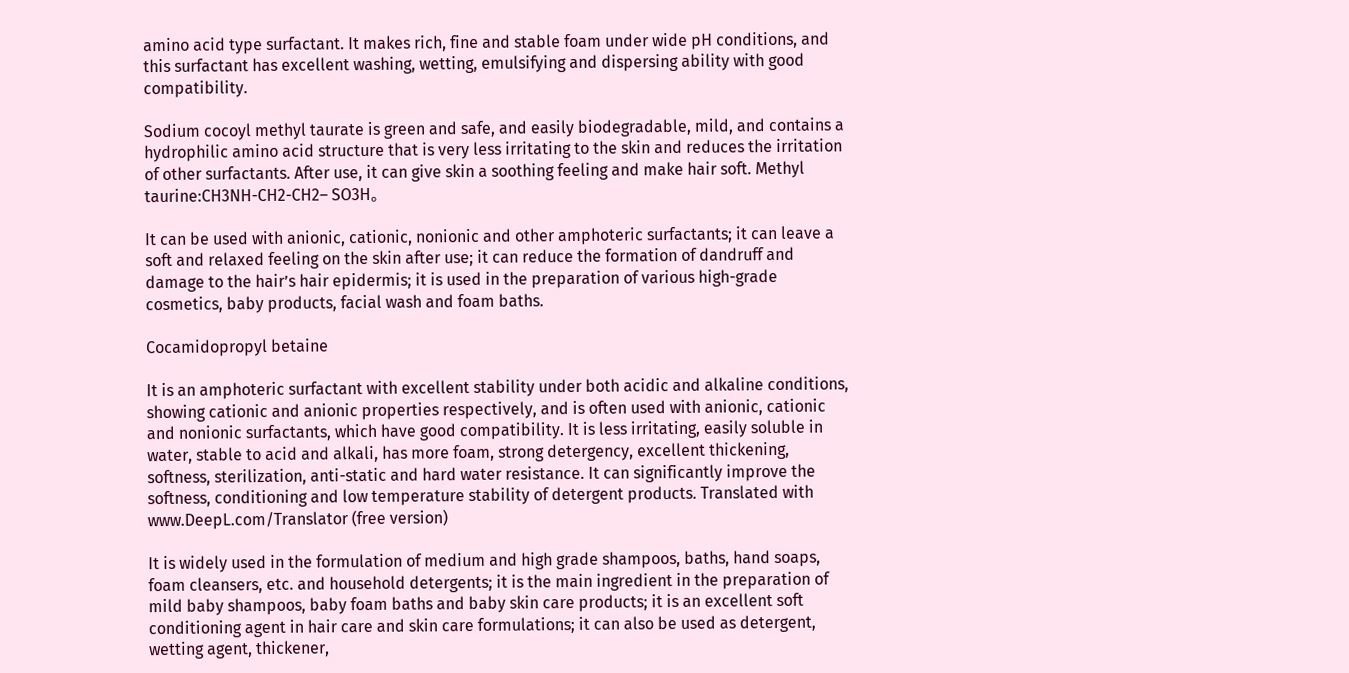amino acid type surfactant. It makes rich, fine and stable foam under wide pH conditions, and this surfactant has excellent washing, wetting, emulsifying and dispersing ability with good compatibility.

Sodium cocoyl methyl taurate is green and safe, and easily biodegradable, mild, and contains a hydrophilic amino acid structure that is very less irritating to the skin and reduces the irritation of other surfactants. After use, it can give skin a soothing feeling and make hair soft. Methyl taurine:CH3NH-CH2-CH2– SO3H。

It can be used with anionic, cationic, nonionic and other amphoteric surfactants; it can leave a soft and relaxed feeling on the skin after use; it can reduce the formation of dandruff and damage to the hair’s hair epidermis; it is used in the preparation of various high-grade cosmetics, baby products, facial wash and foam baths.

Cocamidopropyl betaine

It is an amphoteric surfactant with excellent stability under both acidic and alkaline conditions, showing cationic and anionic properties respectively, and is often used with anionic, cationic and nonionic surfactants, which have good compatibility. It is less irritating, easily soluble in water, stable to acid and alkali, has more foam, strong detergency, excellent thickening, softness, sterilization, anti-static and hard water resistance. It can significantly improve the softness, conditioning and low temperature stability of detergent products. Translated with www.DeepL.com/Translator (free version)

It is widely used in the formulation of medium and high grade shampoos, baths, hand soaps, foam cleansers, etc. and household detergents; it is the main ingredient in the preparation of mild baby shampoos, baby foam baths and baby skin care products; it is an excellent soft conditioning agent in hair care and skin care formulations; it can also be used as detergent, wetting agent, thickener,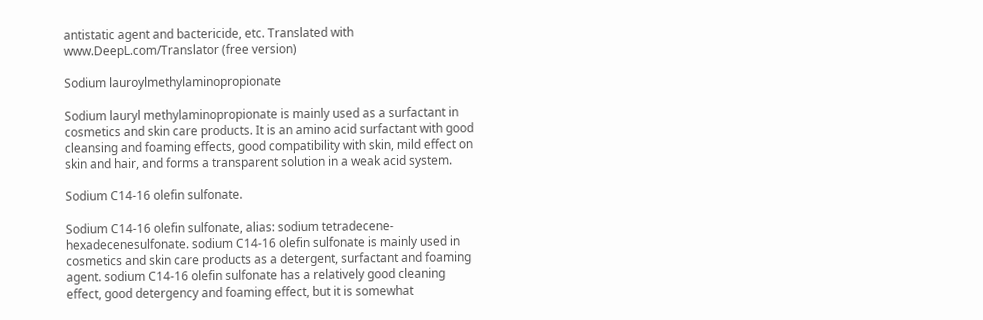antistatic agent and bactericide, etc. Translated with www.DeepL.com/Translator (free version)

Sodium lauroylmethylaminopropionate

Sodium lauryl methylaminopropionate is mainly used as a surfactant in cosmetics and skin care products. It is an amino acid surfactant with good cleansing and foaming effects, good compatibility with skin, mild effect on skin and hair, and forms a transparent solution in a weak acid system.

Sodium C14-16 olefin sulfonate.

Sodium C14-16 olefin sulfonate, alias: sodium tetradecene-hexadecenesulfonate. sodium C14-16 olefin sulfonate is mainly used in cosmetics and skin care products as a detergent, surfactant and foaming agent. sodium C14-16 olefin sulfonate has a relatively good cleaning effect, good detergency and foaming effect, but it is somewhat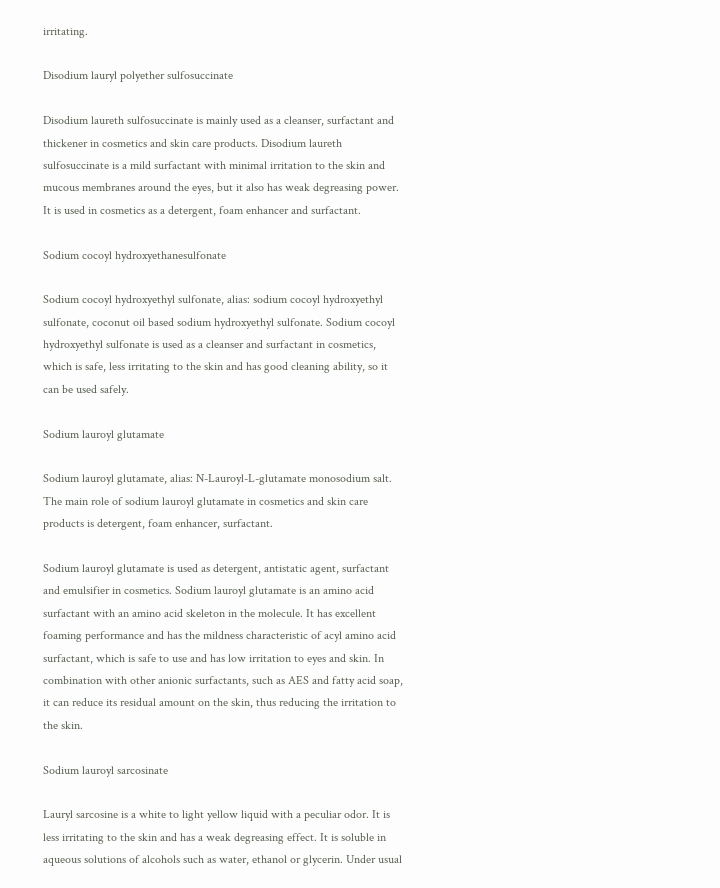irritating.

Disodium lauryl polyether sulfosuccinate

Disodium laureth sulfosuccinate is mainly used as a cleanser, surfactant and thickener in cosmetics and skin care products. Disodium laureth sulfosuccinate is a mild surfactant with minimal irritation to the skin and mucous membranes around the eyes, but it also has weak degreasing power. It is used in cosmetics as a detergent, foam enhancer and surfactant.

Sodium cocoyl hydroxyethanesulfonate

Sodium cocoyl hydroxyethyl sulfonate, alias: sodium cocoyl hydroxyethyl sulfonate, coconut oil based sodium hydroxyethyl sulfonate. Sodium cocoyl hydroxyethyl sulfonate is used as a cleanser and surfactant in cosmetics, which is safe, less irritating to the skin and has good cleaning ability, so it can be used safely.

Sodium lauroyl glutamate

Sodium lauroyl glutamate, alias: N-Lauroyl-L-glutamate monosodium salt. The main role of sodium lauroyl glutamate in cosmetics and skin care products is detergent, foam enhancer, surfactant.

Sodium lauroyl glutamate is used as detergent, antistatic agent, surfactant and emulsifier in cosmetics. Sodium lauroyl glutamate is an amino acid surfactant with an amino acid skeleton in the molecule. It has excellent foaming performance and has the mildness characteristic of acyl amino acid surfactant, which is safe to use and has low irritation to eyes and skin. In combination with other anionic surfactants, such as AES and fatty acid soap, it can reduce its residual amount on the skin, thus reducing the irritation to the skin.

Sodium lauroyl sarcosinate

Lauryl sarcosine is a white to light yellow liquid with a peculiar odor. It is less irritating to the skin and has a weak degreasing effect. It is soluble in aqueous solutions of alcohols such as water, ethanol or glycerin. Under usual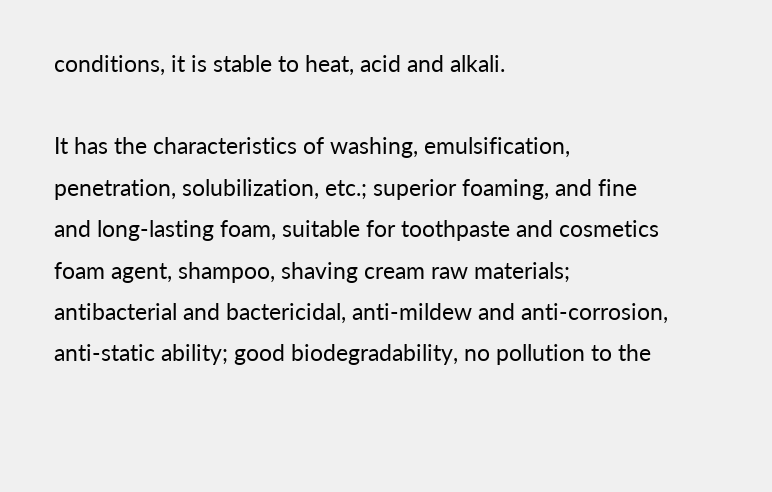conditions, it is stable to heat, acid and alkali.

It has the characteristics of washing, emulsification, penetration, solubilization, etc.; superior foaming, and fine and long-lasting foam, suitable for toothpaste and cosmetics foam agent, shampoo, shaving cream raw materials; antibacterial and bactericidal, anti-mildew and anti-corrosion, anti-static ability; good biodegradability, no pollution to the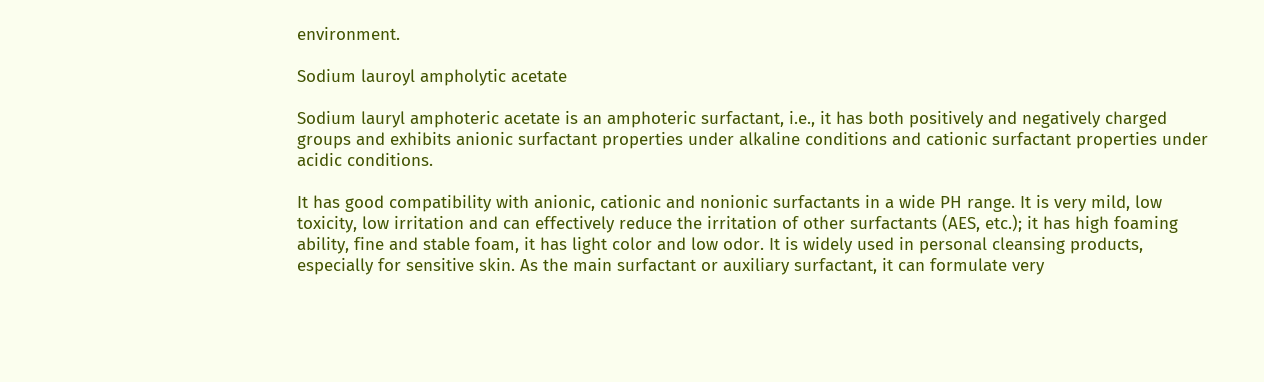environment.

Sodium lauroyl ampholytic acetate

Sodium lauryl amphoteric acetate is an amphoteric surfactant, i.e., it has both positively and negatively charged groups and exhibits anionic surfactant properties under alkaline conditions and cationic surfactant properties under acidic conditions.

It has good compatibility with anionic, cationic and nonionic surfactants in a wide PH range. It is very mild, low toxicity, low irritation and can effectively reduce the irritation of other surfactants (AES, etc.); it has high foaming ability, fine and stable foam, it has light color and low odor. It is widely used in personal cleansing products, especially for sensitive skin. As the main surfactant or auxiliary surfactant, it can formulate very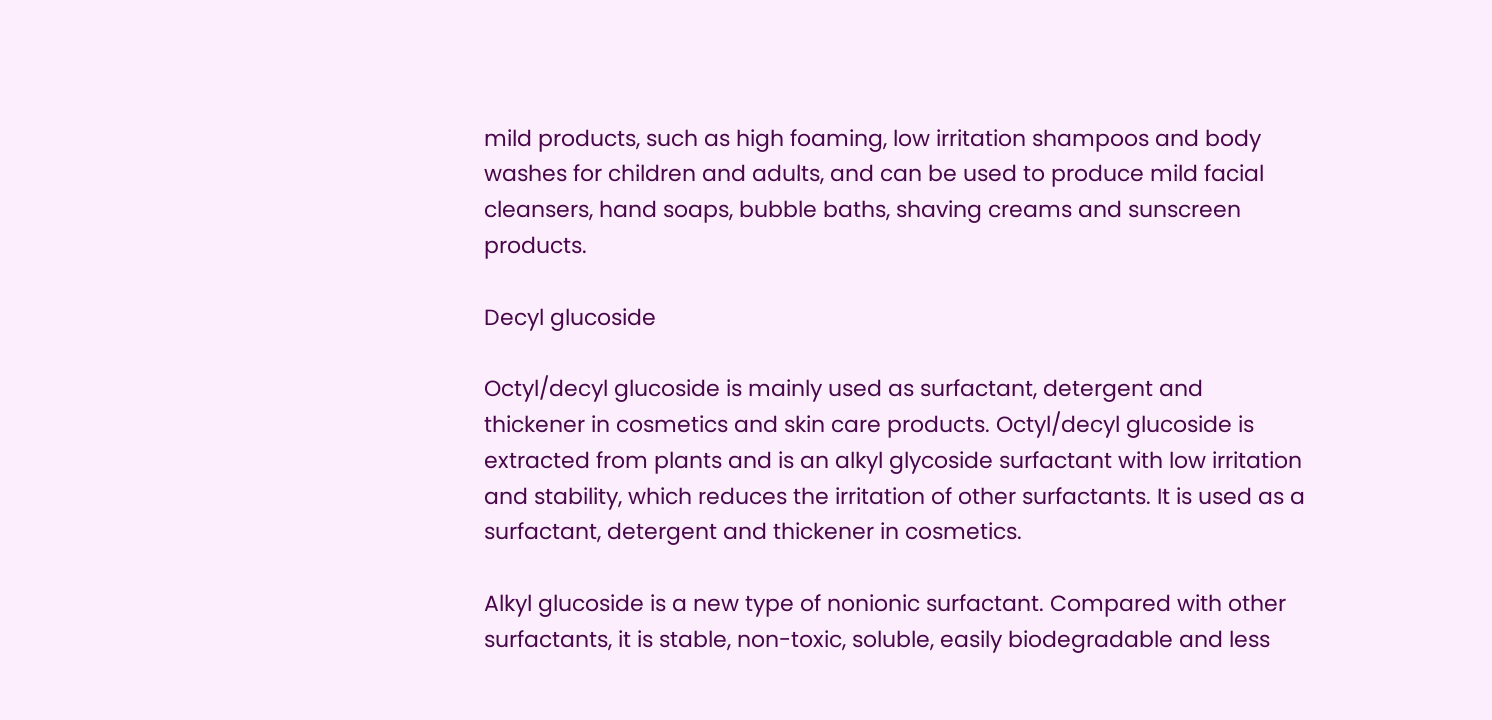mild products, such as high foaming, low irritation shampoos and body washes for children and adults, and can be used to produce mild facial cleansers, hand soaps, bubble baths, shaving creams and sunscreen products.

Decyl glucoside

Octyl/decyl glucoside is mainly used as surfactant, detergent and thickener in cosmetics and skin care products. Octyl/decyl glucoside is extracted from plants and is an alkyl glycoside surfactant with low irritation and stability, which reduces the irritation of other surfactants. It is used as a surfactant, detergent and thickener in cosmetics.

Alkyl glucoside is a new type of nonionic surfactant. Compared with other surfactants, it is stable, non-toxic, soluble, easily biodegradable and less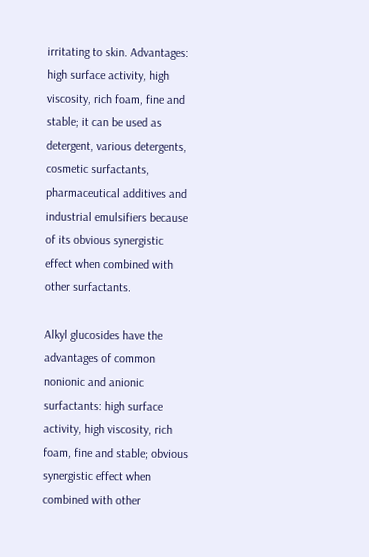irritating to skin. Advantages: high surface activity, high viscosity, rich foam, fine and stable; it can be used as detergent, various detergents, cosmetic surfactants, pharmaceutical additives and industrial emulsifiers because of its obvious synergistic effect when combined with other surfactants.

Alkyl glucosides have the advantages of common nonionic and anionic surfactants: high surface activity, high viscosity, rich foam, fine and stable; obvious synergistic effect when combined with other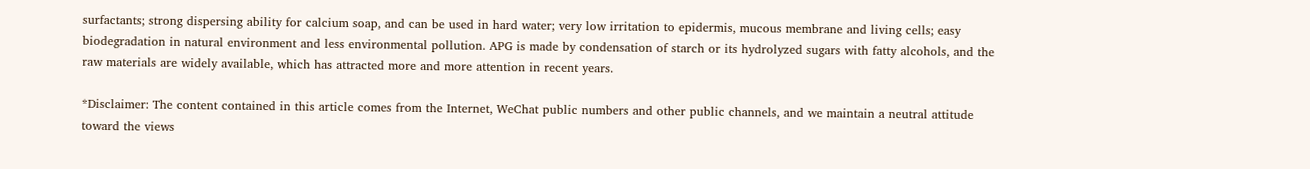surfactants; strong dispersing ability for calcium soap, and can be used in hard water; very low irritation to epidermis, mucous membrane and living cells; easy biodegradation in natural environment and less environmental pollution. APG is made by condensation of starch or its hydrolyzed sugars with fatty alcohols, and the raw materials are widely available, which has attracted more and more attention in recent years.

*Disclaimer: The content contained in this article comes from the Internet, WeChat public numbers and other public channels, and we maintain a neutral attitude toward the views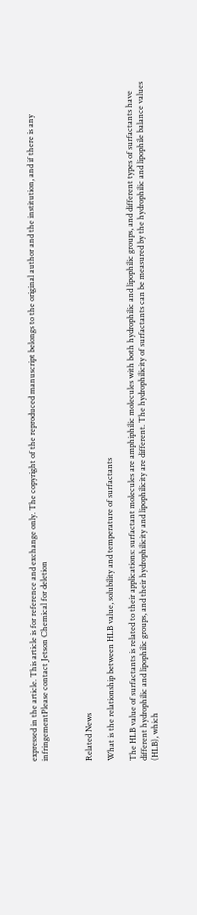expressed in the article. This article is for reference and exchange only. The copyright of the reproduced manuscript belongs to the original author and the institution, and if there is any infringementPlease contact Jetson Chemical for deletion



Related News

What is the relationship between HLB value, solubility and temperature of surfactants

The HLB value of surfactants is related to their applications: surfactant molecules are amphiphilic molecules with both hydrophilic and lipophilic groups, and different types of surfactants have different hydrophilic and lipophilic groups, and their hydrophilicity and lipophilicity are different. The hydrophilicity of surfactants can be measured by the hydrophilic and lipophile balance values (HLB), which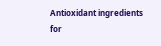Antioxidant ingredients for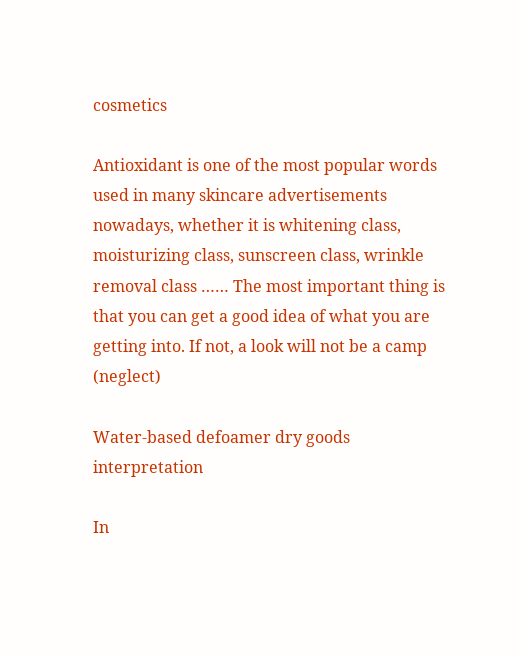cosmetics

Antioxidant is one of the most popular words used in many skincare advertisements nowadays, whether it is whitening class, moisturizing class, sunscreen class, wrinkle removal class …… The most important thing is that you can get a good idea of what you are getting into. If not, a look will not be a camp (neglect)

Water-based defoamer dry goods interpretation

In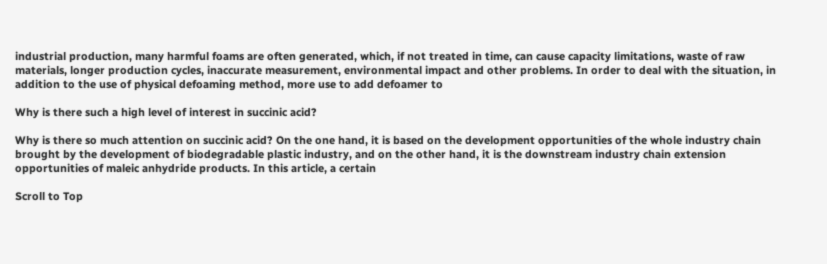industrial production, many harmful foams are often generated, which, if not treated in time, can cause capacity limitations, waste of raw materials, longer production cycles, inaccurate measurement, environmental impact and other problems. In order to deal with the situation, in addition to the use of physical defoaming method, more use to add defoamer to

Why is there such a high level of interest in succinic acid?

Why is there so much attention on succinic acid? On the one hand, it is based on the development opportunities of the whole industry chain brought by the development of biodegradable plastic industry, and on the other hand, it is the downstream industry chain extension opportunities of maleic anhydride products. In this article, a certain

Scroll to Top